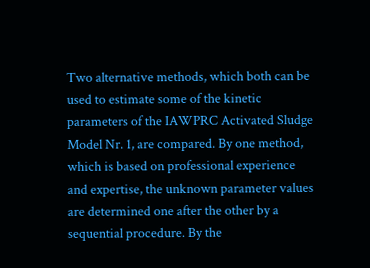Two alternative methods, which both can be used to estimate some of the kinetic parameters of the IAWPRC Activated Sludge Model Nr. 1, are compared. By one method, which is based on professional experience and expertise, the unknown parameter values are determined one after the other by a sequential procedure. By the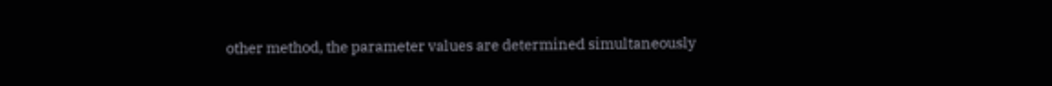other method, the parameter values are determined simultaneously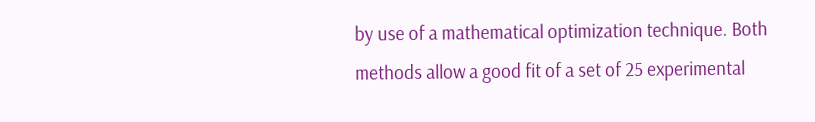by use of a mathematical optimization technique. Both methods allow a good fit of a set of 25 experimental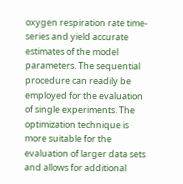oxygen respiration rate time-series and yield accurate estimates of the model parameters. The sequential procedure can readily be employed for the evaluation of single experiments. The optimization technique is more suitable for the evaluation of larger data sets and allows for additional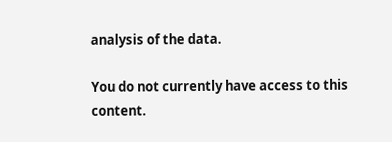analysis of the data.

You do not currently have access to this content.